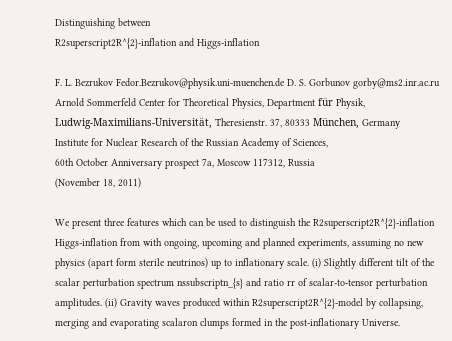Distinguishing between
R2superscript2R^{2}-inflation and Higgs-inflation

F. L. Bezrukov Fedor.Bezrukov@physik.uni-muenchen.de D. S. Gorbunov gorby@ms2.inr.ac.ru Arnold Sommerfeld Center for Theoretical Physics, Department für Physik,
Ludwig-Maximilians-Universität, Theresienstr. 37, 80333 München, Germany
Institute for Nuclear Research of the Russian Academy of Sciences,
60th October Anniversary prospect 7a, Moscow 117312, Russia
(November 18, 2011)

We present three features which can be used to distinguish the R2superscript2R^{2}-inflation Higgs-inflation from with ongoing, upcoming and planned experiments, assuming no new physics (apart form sterile neutrinos) up to inflationary scale. (i) Slightly different tilt of the scalar perturbation spectrum nssubscriptn_{s} and ratio rr of scalar-to-tensor perturbation amplitudes. (ii) Gravity waves produced within R2superscript2R^{2}-model by collapsing, merging and evaporating scalaron clumps formed in the post-inflationary Universe.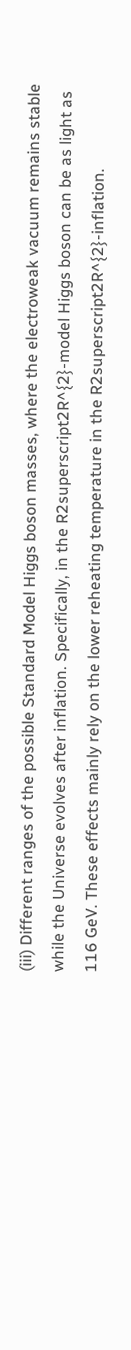(iii) Different ranges of the possible Standard Model Higgs boson masses, where the electroweak vacuum remains stable while the Universe evolves after inflation. Specifically, in the R2superscript2R^{2}-model Higgs boson can be as light as 116 GeV. These effects mainly rely on the lower reheating temperature in the R2superscript2R^{2}-inflation.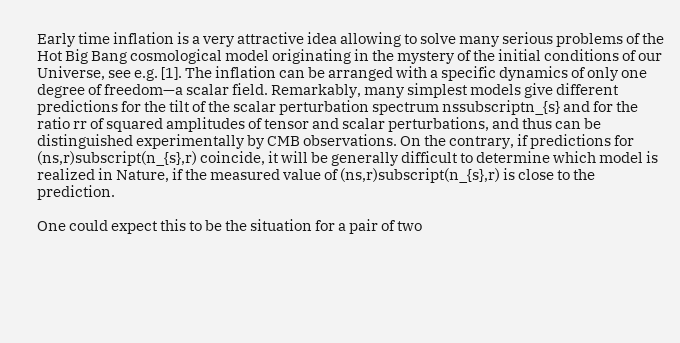Early time inflation is a very attractive idea allowing to solve many serious problems of the Hot Big Bang cosmological model originating in the mystery of the initial conditions of our Universe, see e.g. [1]. The inflation can be arranged with a specific dynamics of only one degree of freedom—a scalar field. Remarkably, many simplest models give different predictions for the tilt of the scalar perturbation spectrum nssubscriptn_{s} and for the ratio rr of squared amplitudes of tensor and scalar perturbations, and thus can be distinguished experimentally by CMB observations. On the contrary, if predictions for (ns,r)subscript(n_{s},r) coincide, it will be generally difficult to determine which model is realized in Nature, if the measured value of (ns,r)subscript(n_{s},r) is close to the prediction.

One could expect this to be the situation for a pair of two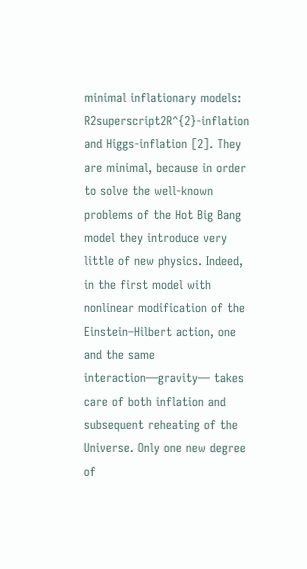minimal inflationary models: R2superscript2R^{2}-inflation and Higgs-inflation [2]. They are minimal, because in order to solve the well-known problems of the Hot Big Bang model they introduce very little of new physics. Indeed, in the first model with nonlinear modification of the Einstein–Hilbert action, one and the same interaction—gravity— takes care of both inflation and subsequent reheating of the Universe. Only one new degree of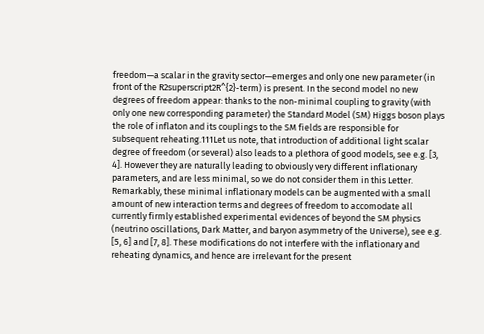freedom—a scalar in the gravity sector—emerges and only one new parameter (in front of the R2superscript2R^{2}-term) is present. In the second model no new degrees of freedom appear: thanks to the non-minimal coupling to gravity (with only one new corresponding parameter) the Standard Model (SM) Higgs boson plays the role of inflaton and its couplings to the SM fields are responsible for subsequent reheating.111Let us note, that introduction of additional light scalar degree of freedom (or several) also leads to a plethora of good models, see e.g. [3, 4]. However they are naturally leading to obviously very different inflationary parameters, and are less minimal, so we do not consider them in this Letter. Remarkably, these minimal inflationary models can be augmented with a small amount of new interaction terms and degrees of freedom to accomodate all currently firmly established experimental evidences of beyond the SM physics (neutrino oscillations, Dark Matter, and baryon asymmetry of the Universe), see e.g. [5, 6] and [7, 8]. These modifications do not interfere with the inflationary and reheating dynamics, and hence are irrelevant for the present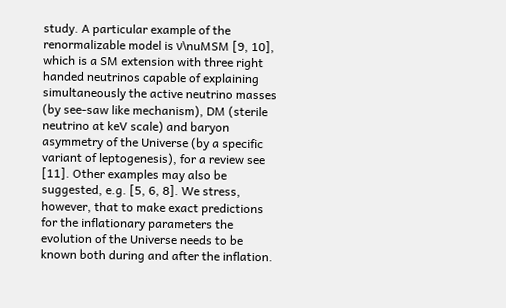study. A particular example of the renormalizable model is ν\nuMSM [9, 10], which is a SM extension with three right handed neutrinos capable of explaining simultaneously the active neutrino masses (by see-saw like mechanism), DM (sterile neutrino at keV scale) and baryon asymmetry of the Universe (by a specific variant of leptogenesis), for a review see [11]. Other examples may also be suggested, e.g. [5, 6, 8]. We stress, however, that to make exact predictions for the inflationary parameters the evolution of the Universe needs to be known both during and after the inflation.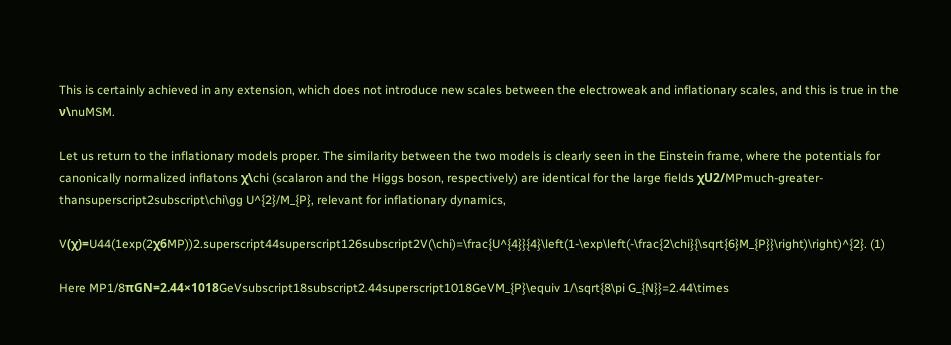This is certainly achieved in any extension, which does not introduce new scales between the electroweak and inflationary scales, and this is true in the ν\nuMSM.

Let us return to the inflationary models proper. The similarity between the two models is clearly seen in the Einstein frame, where the potentials for canonically normalized inflatons χ\chi (scalaron and the Higgs boson, respectively) are identical for the large fields χU2/MPmuch-greater-thansuperscript2subscript\chi\gg U^{2}/M_{P}, relevant for inflationary dynamics,

V(χ)=U44(1exp(2χ6MP))2.superscript44superscript126subscript2V(\chi)=\frac{U^{4}}{4}\left(1-\exp\left(-\frac{2\chi}{\sqrt{6}M_{P}}\right)\right)^{2}. (1)

Here MP1/8πGN=2.44×1018GeVsubscript18subscript2.44superscript1018GeVM_{P}\equiv 1/\sqrt{8\pi G_{N}}=2.44\times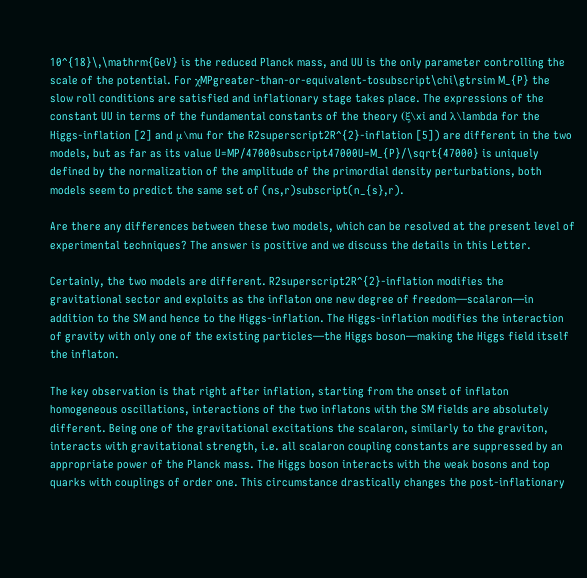10^{18}\,\mathrm{GeV} is the reduced Planck mass, and UU is the only parameter controlling the scale of the potential. For χMPgreater-than-or-equivalent-tosubscript\chi\gtrsim M_{P} the slow roll conditions are satisfied and inflationary stage takes place. The expressions of the constant UU in terms of the fundamental constants of the theory (ξ\xi and λ\lambda for the Higgs-inflation [2] and μ\mu for the R2superscript2R^{2}-inflation [5]) are different in the two models, but as far as its value U=MP/47000subscript47000U=M_{P}/\sqrt{47000} is uniquely defined by the normalization of the amplitude of the primordial density perturbations, both models seem to predict the same set of (ns,r)subscript(n_{s},r).

Are there any differences between these two models, which can be resolved at the present level of experimental techniques? The answer is positive and we discuss the details in this Letter.

Certainly, the two models are different. R2superscript2R^{2}-inflation modifies the gravitational sector and exploits as the inflaton one new degree of freedom—scalaron—in addition to the SM and hence to the Higgs-inflation. The Higgs-inflation modifies the interaction of gravity with only one of the existing particles—the Higgs boson—making the Higgs field itself the inflaton.

The key observation is that right after inflation, starting from the onset of inflaton homogeneous oscillations, interactions of the two inflatons with the SM fields are absolutely different. Being one of the gravitational excitations the scalaron, similarly to the graviton, interacts with gravitational strength, i.e. all scalaron coupling constants are suppressed by an appropriate power of the Planck mass. The Higgs boson interacts with the weak bosons and top quarks with couplings of order one. This circumstance drastically changes the post-inflationary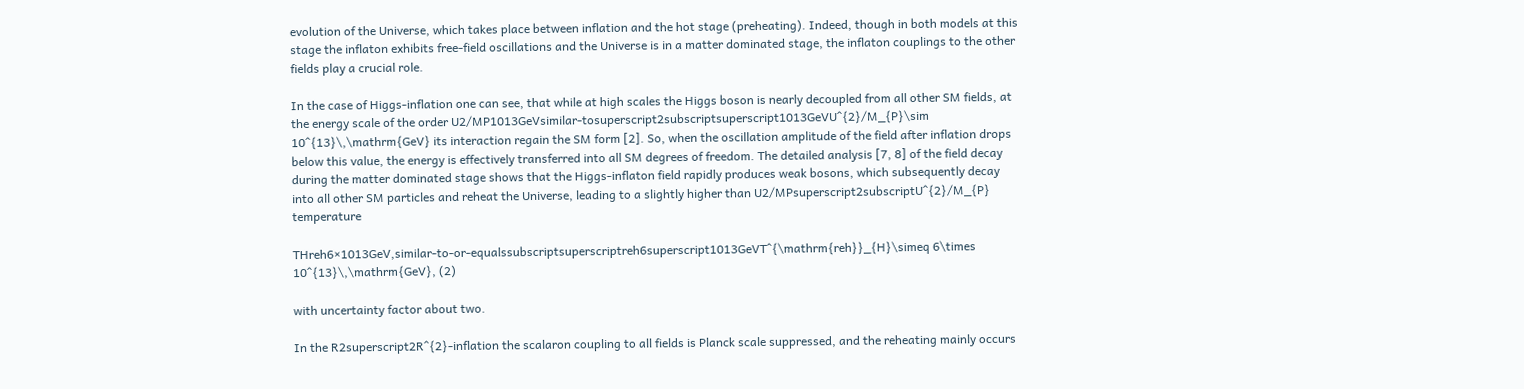evolution of the Universe, which takes place between inflation and the hot stage (preheating). Indeed, though in both models at this stage the inflaton exhibits free-field oscillations and the Universe is in a matter dominated stage, the inflaton couplings to the other fields play a crucial role.

In the case of Higgs-inflation one can see, that while at high scales the Higgs boson is nearly decoupled from all other SM fields, at the energy scale of the order U2/MP1013GeVsimilar-tosuperscript2subscriptsuperscript1013GeVU^{2}/M_{P}\sim 10^{13}\,\mathrm{GeV} its interaction regain the SM form [2]. So, when the oscillation amplitude of the field after inflation drops below this value, the energy is effectively transferred into all SM degrees of freedom. The detailed analysis [7, 8] of the field decay during the matter dominated stage shows that the Higgs-inflaton field rapidly produces weak bosons, which subsequently decay into all other SM particles and reheat the Universe, leading to a slightly higher than U2/MPsuperscript2subscriptU^{2}/M_{P} temperature

THreh6×1013GeV,similar-to-or-equalssubscriptsuperscriptreh6superscript1013GeVT^{\mathrm{reh}}_{H}\simeq 6\times 10^{13}\,\mathrm{GeV}, (2)

with uncertainty factor about two.

In the R2superscript2R^{2}-inflation the scalaron coupling to all fields is Planck scale suppressed, and the reheating mainly occurs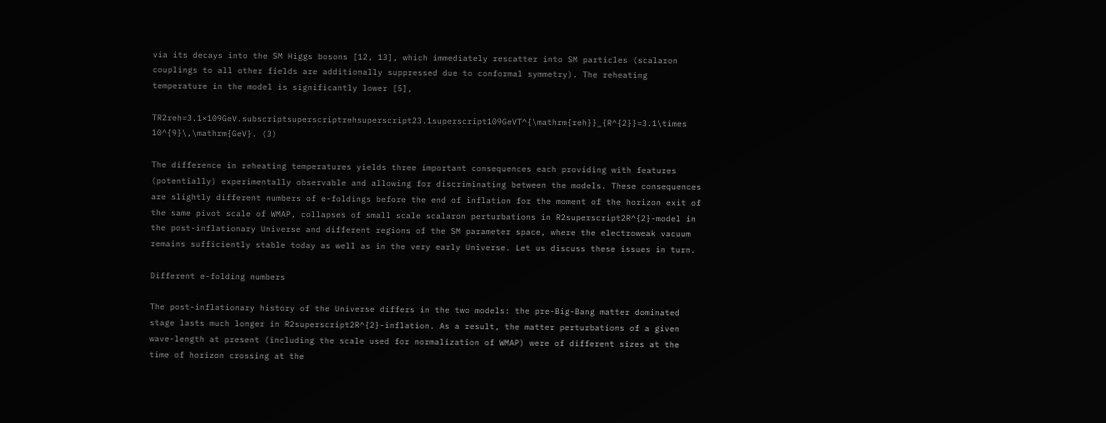via its decays into the SM Higgs bosons [12, 13], which immediately rescatter into SM particles (scalaron couplings to all other fields are additionally suppressed due to conformal symmetry). The reheating temperature in the model is significantly lower [5],

TR2reh=3.1×109GeV.subscriptsuperscriptrehsuperscript23.1superscript109GeVT^{\mathrm{reh}}_{R^{2}}=3.1\times 10^{9}\,\mathrm{GeV}. (3)

The difference in reheating temperatures yields three important consequences each providing with features (potentially) experimentally observable and allowing for discriminating between the models. These consequences are slightly different numbers of e-foldings before the end of inflation for the moment of the horizon exit of the same pivot scale of WMAP, collapses of small scale scalaron perturbations in R2superscript2R^{2}-model in the post-inflationary Universe and different regions of the SM parameter space, where the electroweak vacuum remains sufficiently stable today as well as in the very early Universe. Let us discuss these issues in turn.

Different e-folding numbers

The post-inflationary history of the Universe differs in the two models: the pre-Big-Bang matter dominated stage lasts much longer in R2superscript2R^{2}-inflation. As a result, the matter perturbations of a given wave-length at present (including the scale used for normalization of WMAP) were of different sizes at the time of horizon crossing at the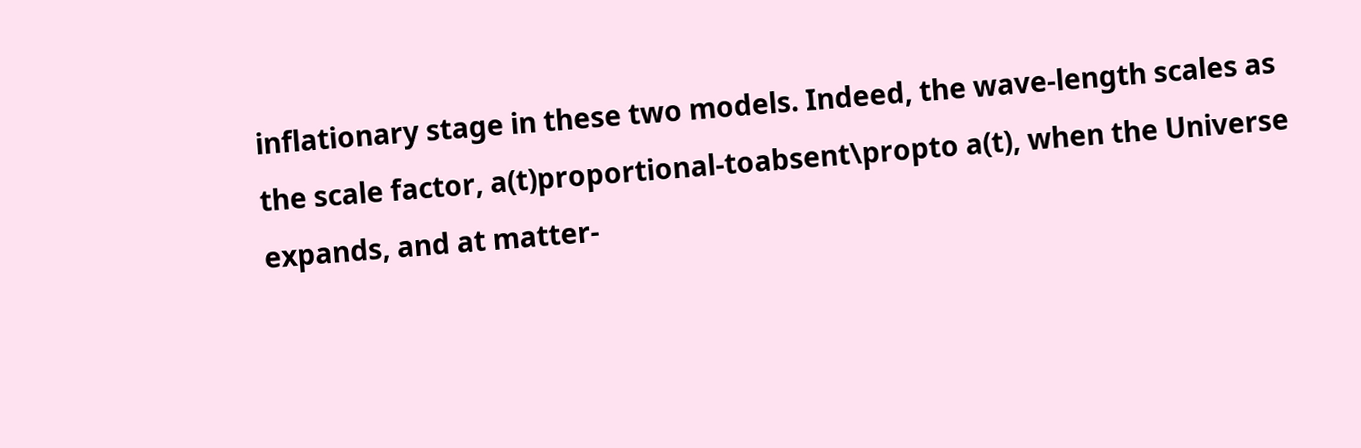inflationary stage in these two models. Indeed, the wave-length scales as the scale factor, a(t)proportional-toabsent\propto a(t), when the Universe expands, and at matter-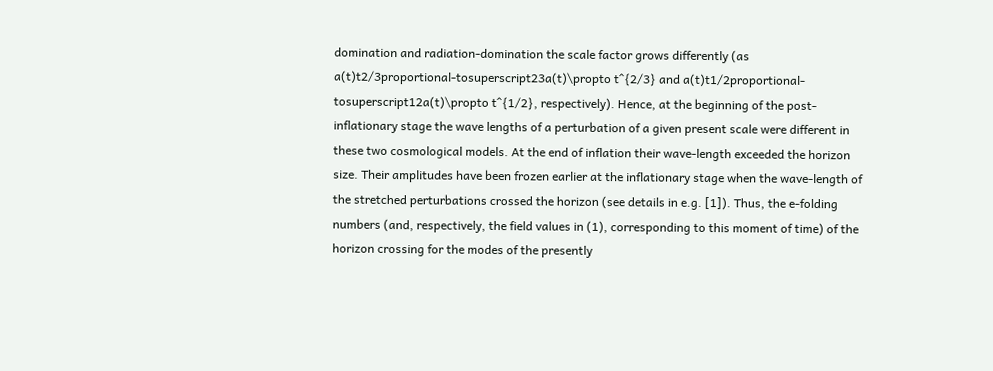domination and radiation-domination the scale factor grows differently (as a(t)t2/3proportional-tosuperscript23a(t)\propto t^{2/3} and a(t)t1/2proportional-tosuperscript12a(t)\propto t^{1/2}, respectively). Hence, at the beginning of the post-inflationary stage the wave lengths of a perturbation of a given present scale were different in these two cosmological models. At the end of inflation their wave-length exceeded the horizon size. Their amplitudes have been frozen earlier at the inflationary stage when the wave-length of the stretched perturbations crossed the horizon (see details in e.g. [1]). Thus, the e-folding numbers (and, respectively, the field values in (1), corresponding to this moment of time) of the horizon crossing for the modes of the presently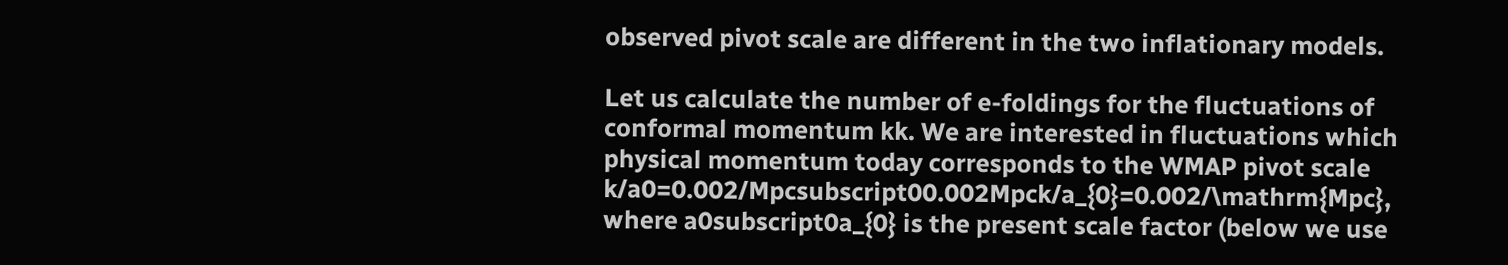observed pivot scale are different in the two inflationary models.

Let us calculate the number of e-foldings for the fluctuations of conformal momentum kk. We are interested in fluctuations which physical momentum today corresponds to the WMAP pivot scale k/a0=0.002/Mpcsubscript00.002Mpck/a_{0}=0.002/\mathrm{Mpc}, where a0subscript0a_{0} is the present scale factor (below we use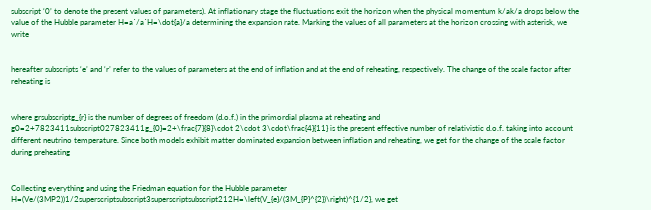subscript ‘0’ to denote the present values of parameters). At inflationary stage the fluctuations exit the horizon when the physical momentum k/ak/a drops below the value of the Hubble parameter H=a˙/a˙H=\dot{a}/a determining the expansion rate. Marking the values of all parameters at the horizon crossing with asterisk, we write


hereafter subscripts ‘e’ and ‘r’ refer to the values of parameters at the end of inflation and at the end of reheating, respectively. The change of the scale factor after reheating is


where grsubscriptg_{r} is the number of degrees of freedom (d.o.f.) in the primordial plasma at reheating and g0=2+7823411subscript027823411g_{0}=2+\frac{7}{8}\cdot 2\cdot 3\cdot\frac{4}{11} is the present effective number of relativistic d.o.f. taking into account different neutrino temperature. Since both models exhibit matter dominated expansion between inflation and reheating, we get for the change of the scale factor during preheating


Collecting everything and using the Friedman equation for the Hubble parameter H=(Ve/(3MP2))1/2superscriptsubscript3superscriptsubscript212H=\left(V_{e}/(3M_{P}^{2})\right)^{1/2}, we get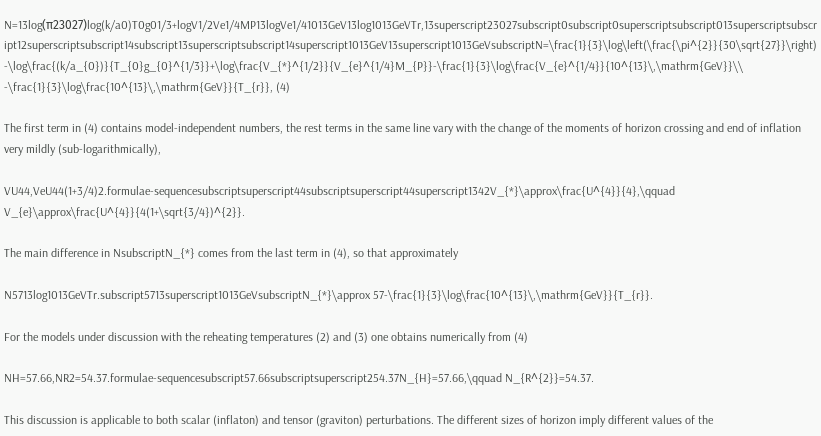N=13log(π23027)log(k/a0)T0g01/3+logV1/2Ve1/4MP13logVe1/41013GeV13log1013GeVTr,13superscript23027subscript0subscript0superscriptsubscript013superscriptsubscript12superscriptsubscript14subscript13superscriptsubscript14superscript1013GeV13superscript1013GeVsubscriptN=\frac{1}{3}\log\left(\frac{\pi^{2}}{30\sqrt{27}}\right)-\log\frac{(k/a_{0})}{T_{0}g_{0}^{1/3}}+\log\frac{V_{*}^{1/2}}{V_{e}^{1/4}M_{P}}-\frac{1}{3}\log\frac{V_{e}^{1/4}}{10^{13}\,\mathrm{GeV}}\\ -\frac{1}{3}\log\frac{10^{13}\,\mathrm{GeV}}{T_{r}}, (4)

The first term in (4) contains model-independent numbers, the rest terms in the same line vary with the change of the moments of horizon crossing and end of inflation very mildly (sub-logarithmically),

VU44,VeU44(1+3/4)2.formulae-sequencesubscriptsuperscript44subscriptsuperscript44superscript1342V_{*}\approx\frac{U^{4}}{4},\qquad V_{e}\approx\frac{U^{4}}{4(1+\sqrt{3/4})^{2}}.

The main difference in NsubscriptN_{*} comes from the last term in (4), so that approximately

N5713log1013GeVTr.subscript5713superscript1013GeVsubscriptN_{*}\approx 57-\frac{1}{3}\log\frac{10^{13}\,\mathrm{GeV}}{T_{r}}.

For the models under discussion with the reheating temperatures (2) and (3) one obtains numerically from (4)

NH=57.66,NR2=54.37.formulae-sequencesubscript57.66subscriptsuperscript254.37N_{H}=57.66,\qquad N_{R^{2}}=54.37.

This discussion is applicable to both scalar (inflaton) and tensor (graviton) perturbations. The different sizes of horizon imply different values of the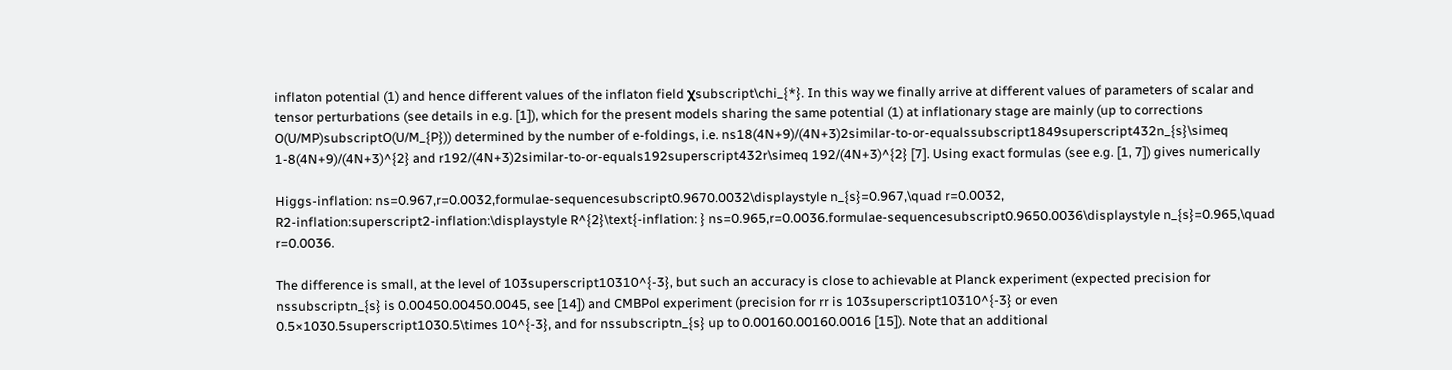inflaton potential (1) and hence different values of the inflaton field χsubscript\chi_{*}. In this way we finally arrive at different values of parameters of scalar and tensor perturbations (see details in e.g. [1]), which for the present models sharing the same potential (1) at inflationary stage are mainly (up to corrections O(U/MP)subscriptO(U/M_{P})) determined by the number of e-foldings, i.e. ns18(4N+9)/(4N+3)2similar-to-or-equalssubscript1849superscript432n_{s}\simeq 1-8(4N+9)/(4N+3)^{2} and r192/(4N+3)2similar-to-or-equals192superscript432r\simeq 192/(4N+3)^{2} [7]. Using exact formulas (see e.g. [1, 7]) gives numerically

Higgs-inflation: ns=0.967,r=0.0032,formulae-sequencesubscript0.9670.0032\displaystyle n_{s}=0.967,\quad r=0.0032,
R2-inflation:superscript2-inflation:\displaystyle R^{2}\text{-inflation: } ns=0.965,r=0.0036.formulae-sequencesubscript0.9650.0036\displaystyle n_{s}=0.965,\quad r=0.0036.

The difference is small, at the level of 103superscript10310^{-3}, but such an accuracy is close to achievable at Planck experiment (expected precision for nssubscriptn_{s} is 0.00450.00450.0045, see [14]) and CMBPol experiment (precision for rr is 103superscript10310^{-3} or even 0.5×1030.5superscript1030.5\times 10^{-3}, and for nssubscriptn_{s} up to 0.00160.00160.0016 [15]). Note that an additional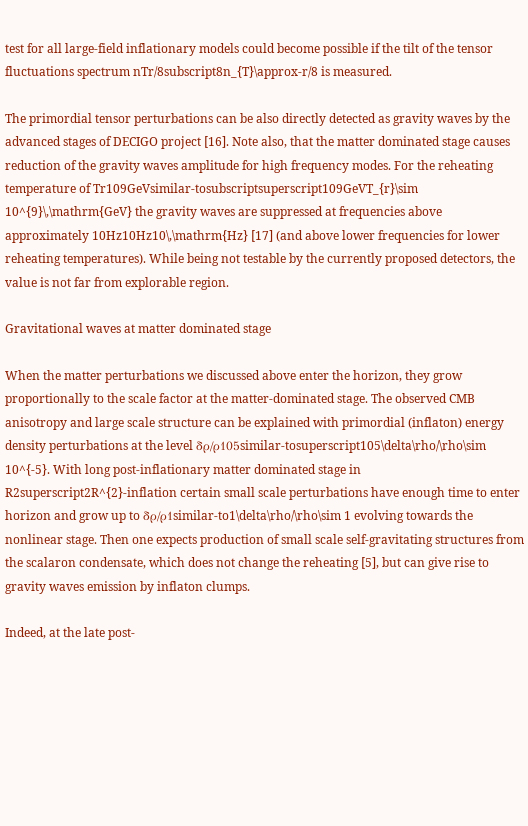test for all large-field inflationary models could become possible if the tilt of the tensor fluctuations spectrum nTr/8subscript8n_{T}\approx-r/8 is measured.

The primordial tensor perturbations can be also directly detected as gravity waves by the advanced stages of DECIGO project [16]. Note also, that the matter dominated stage causes reduction of the gravity waves amplitude for high frequency modes. For the reheating temperature of Tr109GeVsimilar-tosubscriptsuperscript109GeVT_{r}\sim 10^{9}\,\mathrm{GeV} the gravity waves are suppressed at frequencies above approximately 10Hz10Hz10\,\mathrm{Hz} [17] (and above lower frequencies for lower reheating temperatures). While being not testable by the currently proposed detectors, the value is not far from explorable region.

Gravitational waves at matter dominated stage

When the matter perturbations we discussed above enter the horizon, they grow proportionally to the scale factor at the matter-dominated stage. The observed CMB anisotropy and large scale structure can be explained with primordial (inflaton) energy density perturbations at the level δρ/ρ105similar-tosuperscript105\delta\rho/\rho\sim 10^{-5}. With long post-inflationary matter dominated stage in R2superscript2R^{2}-inflation certain small scale perturbations have enough time to enter horizon and grow up to δρ/ρ1similar-to1\delta\rho/\rho\sim 1 evolving towards the nonlinear stage. Then one expects production of small scale self-gravitating structures from the scalaron condensate, which does not change the reheating [5], but can give rise to gravity waves emission by inflaton clumps.

Indeed, at the late post-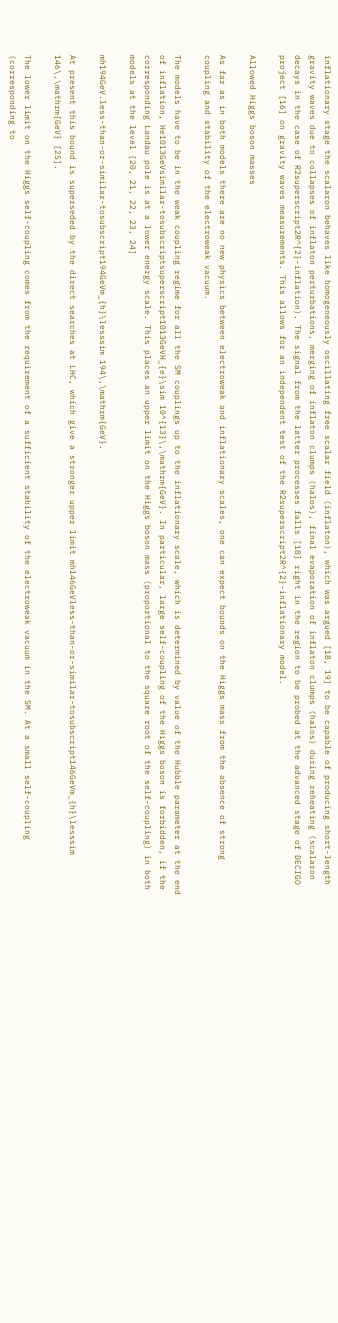inflationary stage the scalaron behaves like homogeneously oscillating free scalar field (inflaton), which was argued [18, 19] to be capable of producing short-length gravity waves due to collapses of inflaton perturbations, merging of inflaton clumps (halos), final evaporation of inflaton clumps (halos) during reheating (scalaron decays in the case of R2superscript2R^{2}-inflation). The signal from the latter processes falls [18] right in the region to be probed at the advanced stage of DECIGO project [16] on gravity waves measurements. This allows for an independent test of the R2superscript2R^{2}-inflationary model.

Allowed Higgs boson masses

As far as in both models there are no new physics between electroweak and inflationary scales, one can expect bounds on the Higgs mass from the absence of strong coupling and stability of the electroweak vacuum.

The models have to be in the weak coupling regime for all the SM couplings up to the inflationary scale, which is determined by value of the Hubble parameter at the end of inflation, He1013GeVsimilar-tosubscriptsuperscript1013GeVH_{e}\sim 10^{13}\,\mathrm{GeV}. In particular, large self-coupling of the Higgs boson is forbidden, if the corresponding Landau pole is at a lower energy scale. This places an upper limit on the Higgs boson mass (proportional to the square root of the self-coupling) in both models at the level [20, 21, 22, 23, 24]

mh194GeV.less-than-or-similar-tosubscript194GeVm_{h}\lesssim 194\,\mathrm{GeV}.

At present this bound is superseded by the direct searches at LHC, which give a stronger upper limit mh146GeVless-than-or-similar-tosubscript146GeVm_{h}\lesssim 146\,\mathrm{GeV} [25].

The lower limit on the Higgs self-coupling comes from the requirement of a sufficient stability of the electroweak vacuum in the SM. At a small self-coupling (corresponding to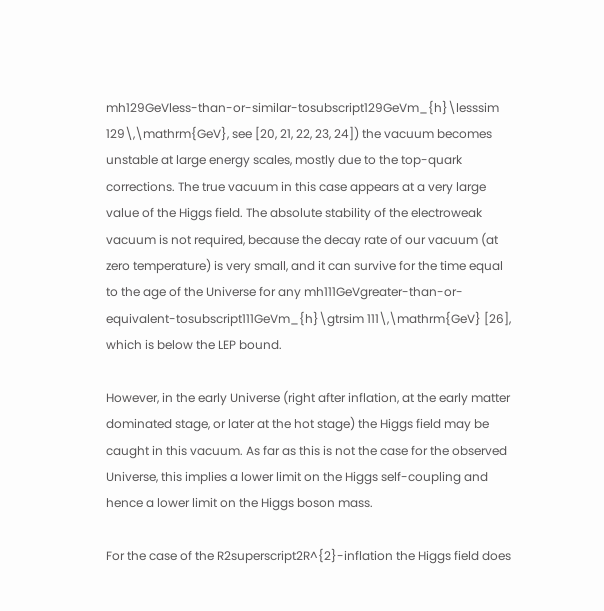mh129GeVless-than-or-similar-tosubscript129GeVm_{h}\lesssim 129\,\mathrm{GeV}, see [20, 21, 22, 23, 24]) the vacuum becomes unstable at large energy scales, mostly due to the top-quark corrections. The true vacuum in this case appears at a very large value of the Higgs field. The absolute stability of the electroweak vacuum is not required, because the decay rate of our vacuum (at zero temperature) is very small, and it can survive for the time equal to the age of the Universe for any mh111GeVgreater-than-or-equivalent-tosubscript111GeVm_{h}\gtrsim 111\,\mathrm{GeV} [26], which is below the LEP bound.

However, in the early Universe (right after inflation, at the early matter dominated stage, or later at the hot stage) the Higgs field may be caught in this vacuum. As far as this is not the case for the observed Universe, this implies a lower limit on the Higgs self-coupling and hence a lower limit on the Higgs boson mass.

For the case of the R2superscript2R^{2}-inflation the Higgs field does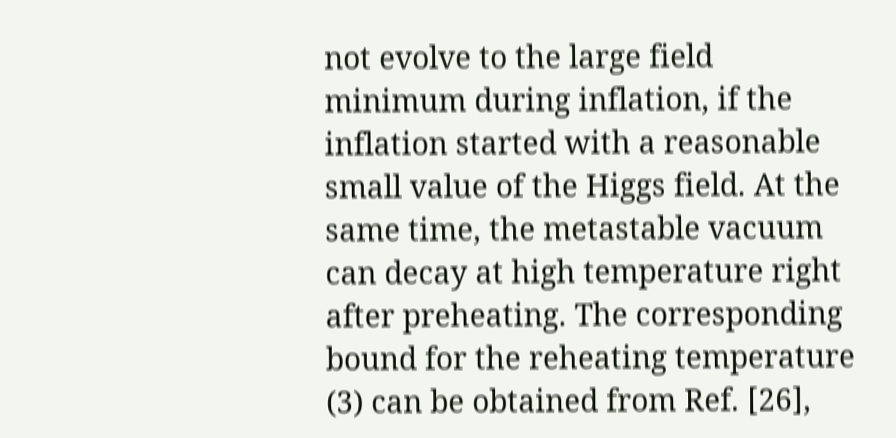not evolve to the large field minimum during inflation, if the inflation started with a reasonable small value of the Higgs field. At the same time, the metastable vacuum can decay at high temperature right after preheating. The corresponding bound for the reheating temperature (3) can be obtained from Ref. [26],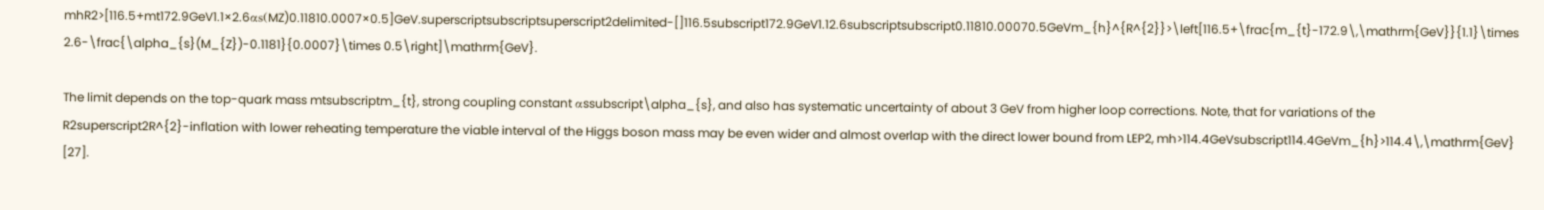mhR2>[116.5+mt172.9GeV1.1×2.6αs(MZ)0.11810.0007×0.5]GeV.superscriptsubscriptsuperscript2delimited-[]116.5subscript172.9GeV1.12.6subscriptsubscript0.11810.00070.5GeVm_{h}^{R^{2}}>\left[116.5+\frac{m_{t}-172.9\,\mathrm{GeV}}{1.1}\times 2.6-\frac{\alpha_{s}(M_{Z})-0.1181}{0.0007}\times 0.5\right]\mathrm{GeV}.

The limit depends on the top-quark mass mtsubscriptm_{t}, strong coupling constant αssubscript\alpha_{s}, and also has systematic uncertainty of about 3 GeV from higher loop corrections. Note, that for variations of the R2superscript2R^{2}-inflation with lower reheating temperature the viable interval of the Higgs boson mass may be even wider and almost overlap with the direct lower bound from LEP2, mh>114.4GeVsubscript114.4GeVm_{h}>114.4\,\mathrm{GeV} [27].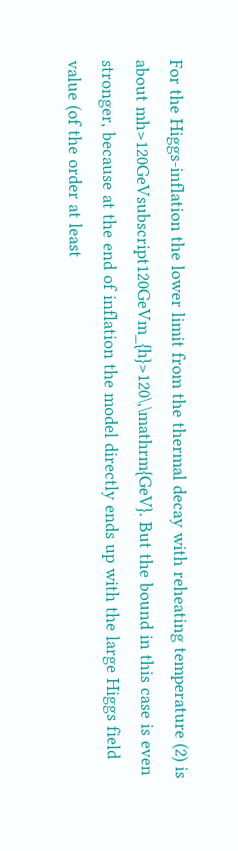For the Higgs-inflation the lower limit from the thermal decay with reheating temperature (2) is about mh>120GeVsubscript120GeVm_{h}>120\,\mathrm{GeV}. But the bound in this case is even stronger, because at the end of inflation the model directly ends up with the large Higgs field value (of the order at least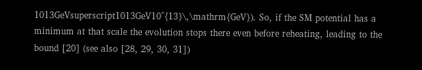1013GeVsuperscript1013GeV10^{13}\,\mathrm{GeV}). So, if the SM potential has a minimum at that scale the evolution stops there even before reheating, leading to the bound [20] (see also [28, 29, 30, 31])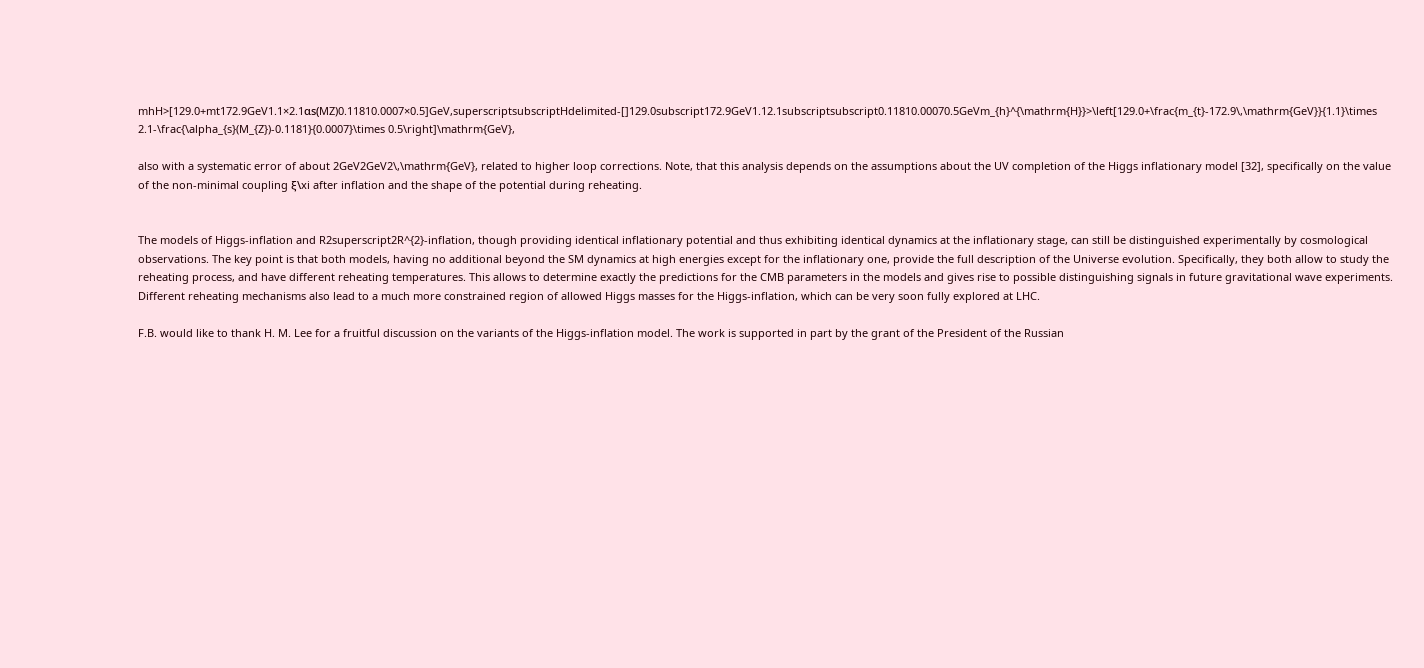mhH>[129.0+mt172.9GeV1.1×2.1αs(MZ)0.11810.0007×0.5]GeV,superscriptsubscriptHdelimited-[]129.0subscript172.9GeV1.12.1subscriptsubscript0.11810.00070.5GeVm_{h}^{\mathrm{H}}>\left[129.0+\frac{m_{t}-172.9\,\mathrm{GeV}}{1.1}\times 2.1-\frac{\alpha_{s}(M_{Z})-0.1181}{0.0007}\times 0.5\right]\mathrm{GeV},

also with a systematic error of about 2GeV2GeV2\,\mathrm{GeV}, related to higher loop corrections. Note, that this analysis depends on the assumptions about the UV completion of the Higgs inflationary model [32], specifically on the value of the non-minimal coupling ξ\xi after inflation and the shape of the potential during reheating.


The models of Higgs-inflation and R2superscript2R^{2}-inflation, though providing identical inflationary potential and thus exhibiting identical dynamics at the inflationary stage, can still be distinguished experimentally by cosmological observations. The key point is that both models, having no additional beyond the SM dynamics at high energies except for the inflationary one, provide the full description of the Universe evolution. Specifically, they both allow to study the reheating process, and have different reheating temperatures. This allows to determine exactly the predictions for the CMB parameters in the models and gives rise to possible distinguishing signals in future gravitational wave experiments. Different reheating mechanisms also lead to a much more constrained region of allowed Higgs masses for the Higgs-inflation, which can be very soon fully explored at LHC.

F.B. would like to thank H. M. Lee for a fruitful discussion on the variants of the Higgs-inflation model. The work is supported in part by the grant of the President of the Russian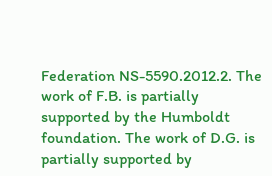Federation NS-5590.2012.2. The work of F.B. is partially supported by the Humboldt foundation. The work of D.G. is partially supported by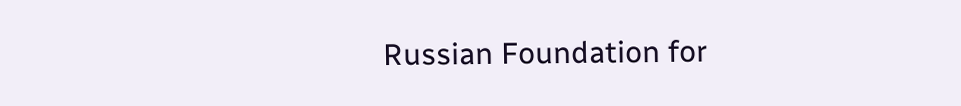Russian Foundation for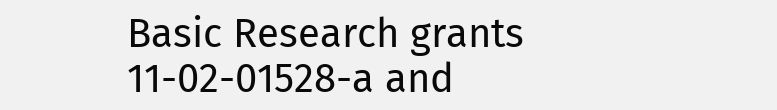Basic Research grants 11-02-01528-a and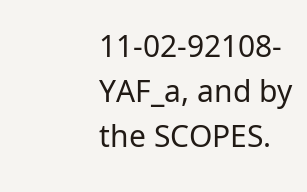11-02-92108-YAF_a, and by the SCOPES.